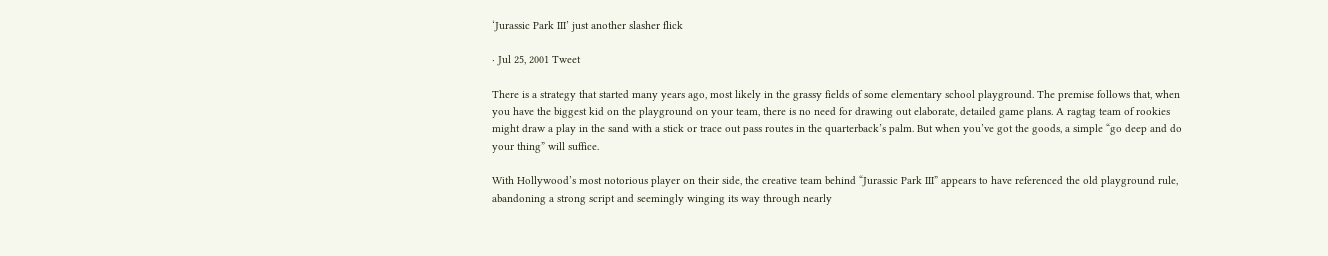‘Jurassic Park III’ just another slasher flick

· Jul 25, 2001 Tweet

There is a strategy that started many years ago, most likely in the grassy fields of some elementary school playground. The premise follows that, when you have the biggest kid on the playground on your team, there is no need for drawing out elaborate, detailed game plans. A ragtag team of rookies might draw a play in the sand with a stick or trace out pass routes in the quarterback’s palm. But when you’ve got the goods, a simple “go deep and do your thing” will suffice.

With Hollywood’s most notorious player on their side, the creative team behind “Jurassic Park III” appears to have referenced the old playground rule, abandoning a strong script and seemingly winging its way through nearly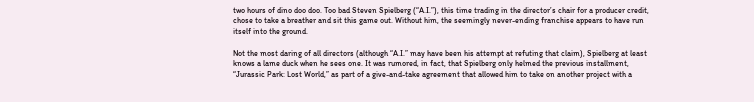two hours of dino doo doo. Too bad Steven Spielberg (“A.I.”), this time trading in the director’s chair for a producer credit, chose to take a breather and sit this game out. Without him, the seemingly never-ending franchise appears to have run itself into the ground.

Not the most daring of all directors (although “A.I.” may have been his attempt at refuting that claim), Spielberg at least knows a lame duck when he sees one. It was rumored, in fact, that Spielberg only helmed the previous installment, “Jurassic Park: Lost World,” as part of a give-and-take agreement that allowed him to take on another project with a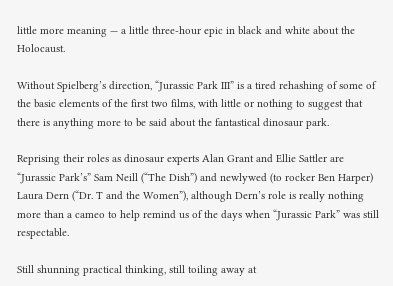little more meaning — a little three-hour epic in black and white about the Holocaust.

Without Spielberg’s direction, “Jurassic Park III” is a tired rehashing of some of the basic elements of the first two films, with little or nothing to suggest that there is anything more to be said about the fantastical dinosaur park.

Reprising their roles as dinosaur experts Alan Grant and Ellie Sattler are “Jurassic Park’s” Sam Neill (“The Dish”) and newlywed (to rocker Ben Harper) Laura Dern (“Dr. T and the Women”), although Dern’s role is really nothing more than a cameo to help remind us of the days when “Jurassic Park” was still respectable.

Still shunning practical thinking, still toiling away at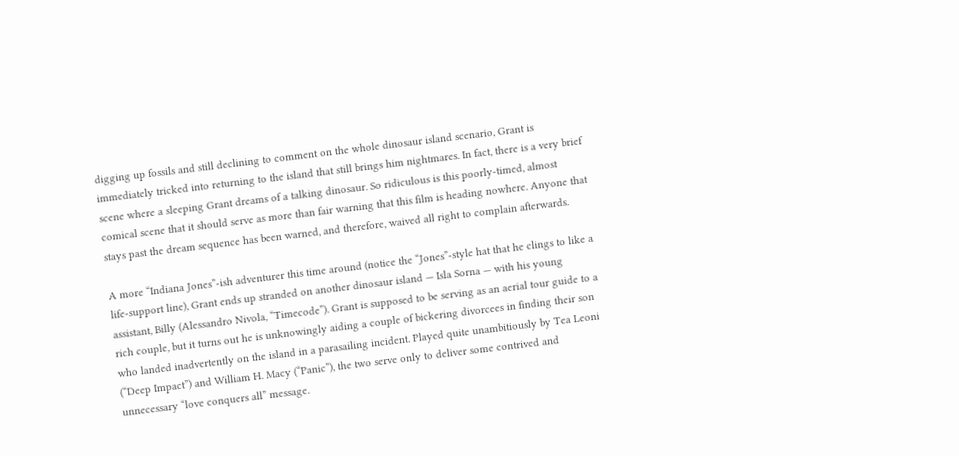digging up fossils and still declining to comment on the whole dinosaur island scenario, Grant is immediately tricked into returning to the island that still brings him nightmares. In fact, there is a very brief scene where a sleeping Grant dreams of a talking dinosaur. So ridiculous is this poorly-timed, almost comical scene that it should serve as more than fair warning that this film is heading nowhere. Anyone that stays past the dream sequence has been warned, and therefore, waived all right to complain afterwards.

A more “Indiana Jones”-ish adventurer this time around (notice the “Jones”-style hat that he clings to like a life-support line), Grant ends up stranded on another dinosaur island — Isla Sorna — with his young assistant, Billy (Alessandro Nivola, “Timecode”). Grant is supposed to be serving as an aerial tour guide to a rich couple, but it turns out he is unknowingly aiding a couple of bickering divorcees in finding their son who landed inadvertently on the island in a parasailing incident. Played quite unambitiously by Tea Leoni (“Deep Impact”) and William H. Macy (“Panic”), the two serve only to deliver some contrived and unnecessary “love conquers all” message.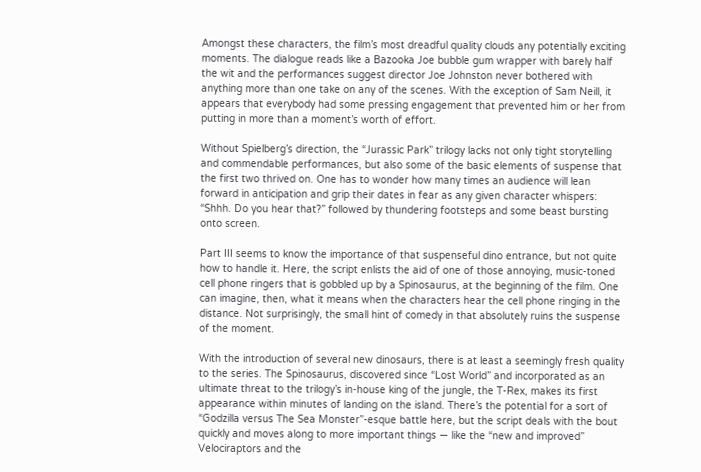Amongst these characters, the film’s most dreadful quality clouds any potentially exciting moments. The dialogue reads like a Bazooka Joe bubble gum wrapper with barely half the wit and the performances suggest director Joe Johnston never bothered with anything more than one take on any of the scenes. With the exception of Sam Neill, it appears that everybody had some pressing engagement that prevented him or her from putting in more than a moment’s worth of effort.

Without Spielberg’s direction, the “Jurassic Park” trilogy lacks not only tight storytelling and commendable performances, but also some of the basic elements of suspense that the first two thrived on. One has to wonder how many times an audience will lean forward in anticipation and grip their dates in fear as any given character whispers: “Shhh. Do you hear that?” followed by thundering footsteps and some beast bursting onto screen.

Part III seems to know the importance of that suspenseful dino entrance, but not quite how to handle it. Here, the script enlists the aid of one of those annoying, music-toned cell phone ringers that is gobbled up by a Spinosaurus, at the beginning of the film. One can imagine, then, what it means when the characters hear the cell phone ringing in the distance. Not surprisingly, the small hint of comedy in that absolutely ruins the suspense of the moment.

With the introduction of several new dinosaurs, there is at least a seemingly fresh quality to the series. The Spinosaurus, discovered since “Lost World” and incorporated as an ultimate threat to the trilogy’s in-house king of the jungle, the T-Rex, makes its first appearance within minutes of landing on the island. There’s the potential for a sort of “Godzilla versus The Sea Monster”-esque battle here, but the script deals with the bout quickly and moves along to more important things — like the “new and improved” Velociraptors and the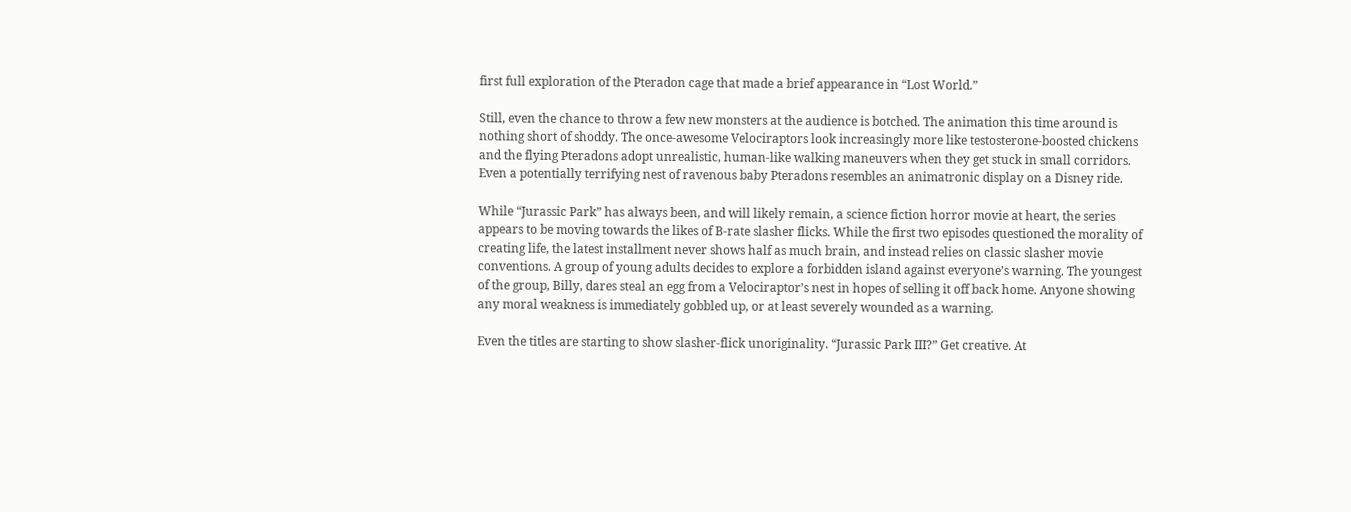first full exploration of the Pteradon cage that made a brief appearance in “Lost World.”

Still, even the chance to throw a few new monsters at the audience is botched. The animation this time around is nothing short of shoddy. The once-awesome Velociraptors look increasingly more like testosterone-boosted chickens and the flying Pteradons adopt unrealistic, human-like walking maneuvers when they get stuck in small corridors. Even a potentially terrifying nest of ravenous baby Pteradons resembles an animatronic display on a Disney ride.

While “Jurassic Park” has always been, and will likely remain, a science fiction horror movie at heart, the series appears to be moving towards the likes of B-rate slasher flicks. While the first two episodes questioned the morality of creating life, the latest installment never shows half as much brain, and instead relies on classic slasher movie conventions. A group of young adults decides to explore a forbidden island against everyone’s warning. The youngest of the group, Billy, dares steal an egg from a Velociraptor’s nest in hopes of selling it off back home. Anyone showing any moral weakness is immediately gobbled up, or at least severely wounded as a warning.

Even the titles are starting to show slasher-flick unoriginality. “Jurassic Park III?” Get creative. At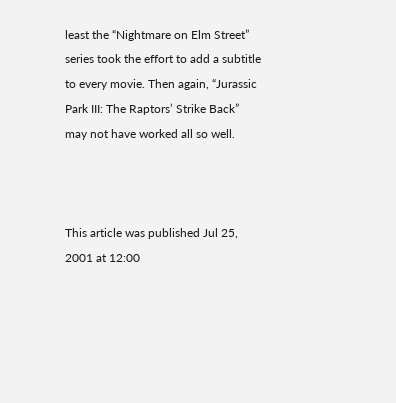least the “Nightmare on Elm Street” series took the effort to add a subtitle to every movie. Then again, “Jurassic Park III: The Raptors’ Strike Back” may not have worked all so well.



This article was published Jul 25, 2001 at 12:00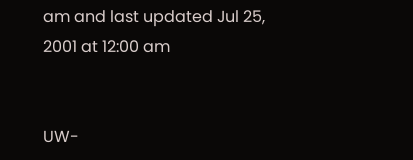am and last updated Jul 25, 2001 at 12:00 am


UW-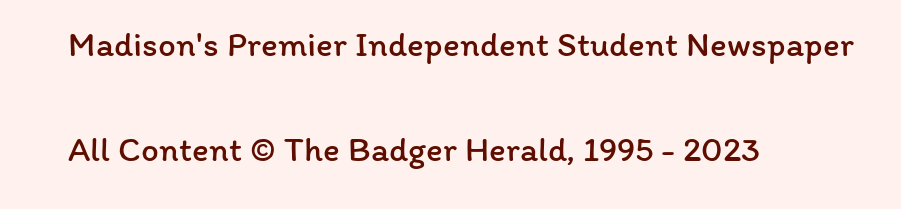Madison's Premier Independent Student Newspaper

All Content © The Badger Herald, 1995 - 2023